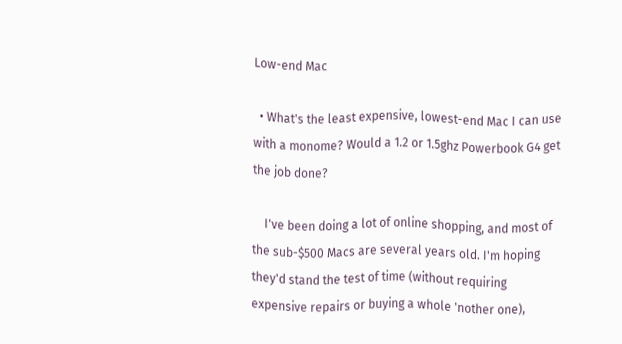Low-end Mac

  • What's the least expensive, lowest-end Mac I can use with a monome? Would a 1.2 or 1.5ghz Powerbook G4 get the job done?

    I've been doing a lot of online shopping, and most of the sub-$500 Macs are several years old. I'm hoping they'd stand the test of time (without requiring expensive repairs or buying a whole 'nother one),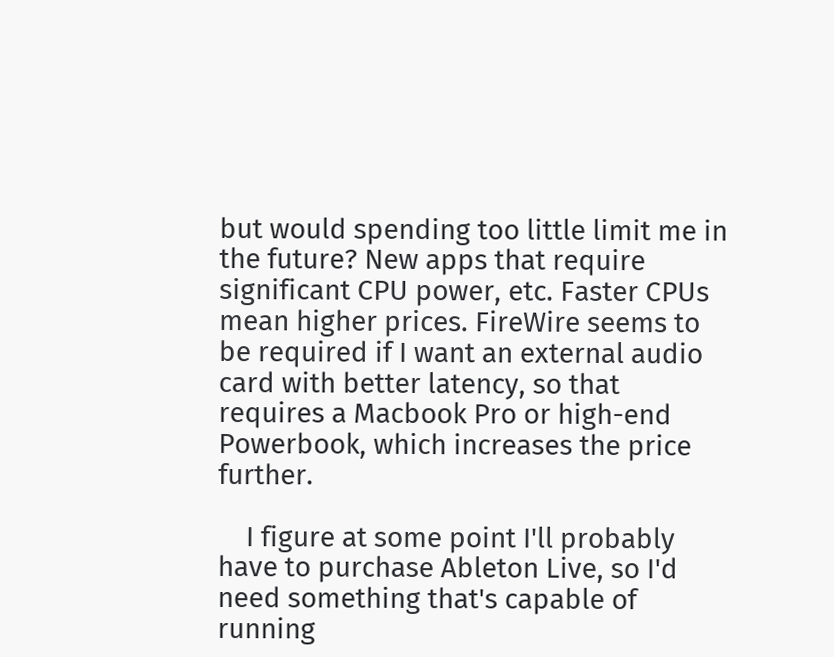but would spending too little limit me in the future? New apps that require significant CPU power, etc. Faster CPUs mean higher prices. FireWire seems to be required if I want an external audio card with better latency, so that requires a Macbook Pro or high-end Powerbook, which increases the price further.

    I figure at some point I'll probably have to purchase Ableton Live, so I'd need something that's capable of running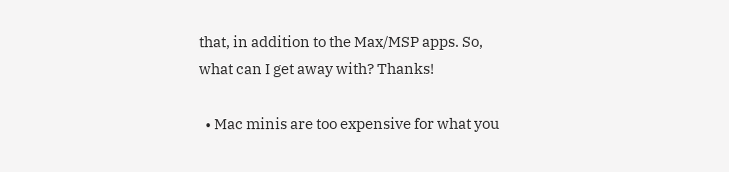that, in addition to the Max/MSP apps. So, what can I get away with? Thanks!

  • Mac minis are too expensive for what you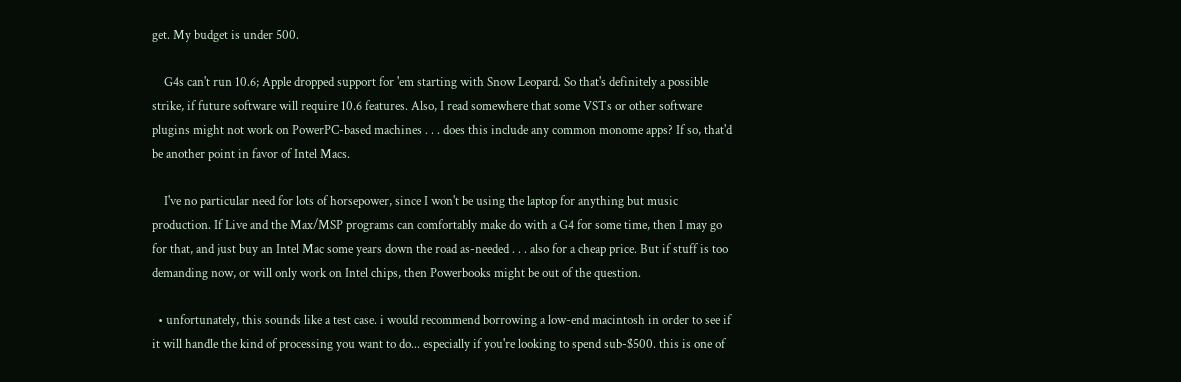get. My budget is under 500.

    G4s can't run 10.6; Apple dropped support for 'em starting with Snow Leopard. So that's definitely a possible strike, if future software will require 10.6 features. Also, I read somewhere that some VSTs or other software plugins might not work on PowerPC-based machines . . . does this include any common monome apps? If so, that'd be another point in favor of Intel Macs.

    I've no particular need for lots of horsepower, since I won't be using the laptop for anything but music production. If Live and the Max/MSP programs can comfortably make do with a G4 for some time, then I may go for that, and just buy an Intel Mac some years down the road as-needed . . . also for a cheap price. But if stuff is too demanding now, or will only work on Intel chips, then Powerbooks might be out of the question.

  • unfortunately, this sounds like a test case. i would recommend borrowing a low-end macintosh in order to see if it will handle the kind of processing you want to do... especially if you're looking to spend sub-$500. this is one of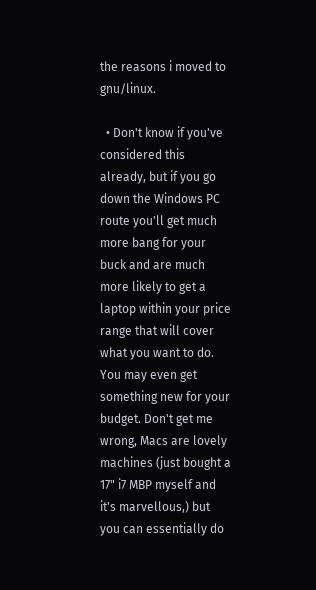the reasons i moved to gnu/linux.

  • Don't know if you've considered this already, but if you go down the Windows PC route you'll get much more bang for your buck and are much more likely to get a laptop within your price range that will cover what you want to do. You may even get something new for your budget. Don't get me wrong, Macs are lovely machines (just bought a 17" i7 MBP myself and it's marvellous,) but you can essentially do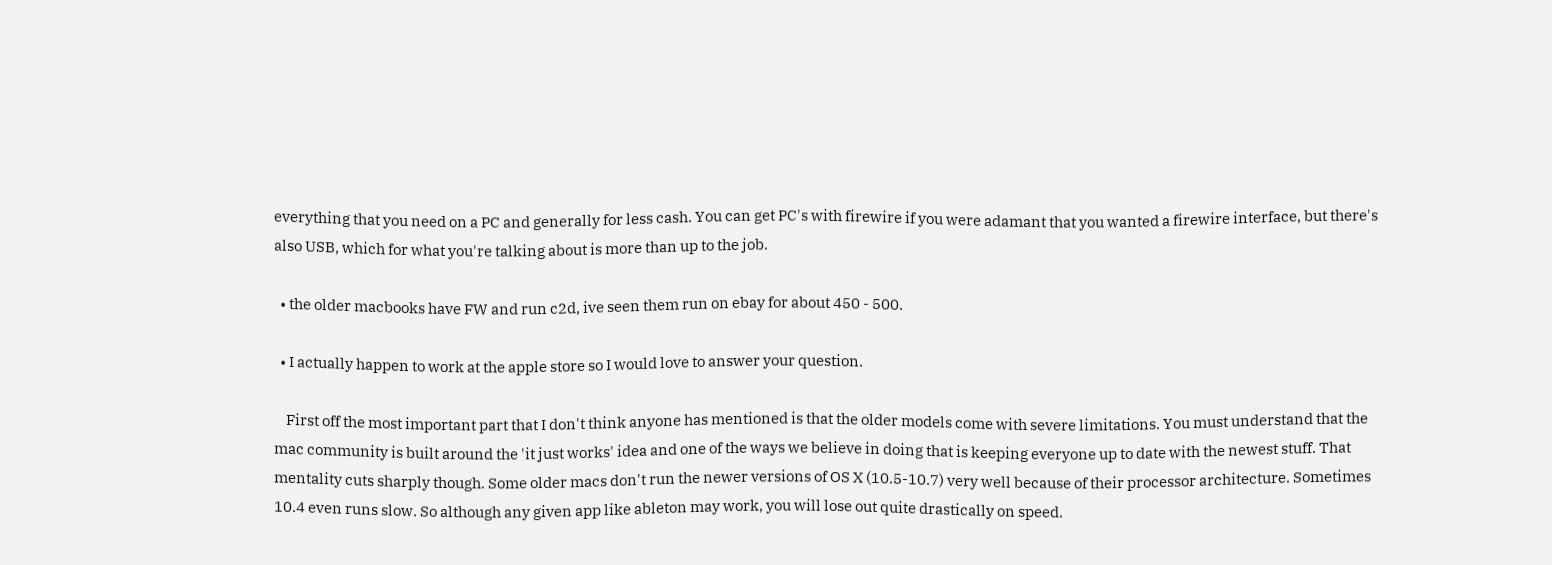everything that you need on a PC and generally for less cash. You can get PC's with firewire if you were adamant that you wanted a firewire interface, but there's also USB, which for what you're talking about is more than up to the job.

  • the older macbooks have FW and run c2d, ive seen them run on ebay for about 450 - 500.

  • I actually happen to work at the apple store so I would love to answer your question.

    First off the most important part that I don't think anyone has mentioned is that the older models come with severe limitations. You must understand that the mac community is built around the 'it just works' idea and one of the ways we believe in doing that is keeping everyone up to date with the newest stuff. That mentality cuts sharply though. Some older macs don't run the newer versions of OS X (10.5-10.7) very well because of their processor architecture. Sometimes 10.4 even runs slow. So although any given app like ableton may work, you will lose out quite drastically on speed.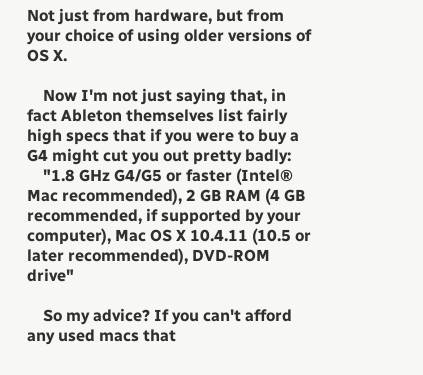Not just from hardware, but from your choice of using older versions of OS X.

    Now I'm not just saying that, in fact Ableton themselves list fairly high specs that if you were to buy a G4 might cut you out pretty badly:
    "1.8 GHz G4/G5 or faster (Intel® Mac recommended), 2 GB RAM (4 GB recommended, if supported by your computer), Mac OS X 10.4.11 (10.5 or later recommended), DVD-ROM drive"

    So my advice? If you can't afford any used macs that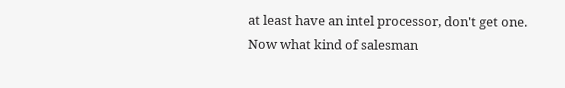at least have an intel processor, don't get one. Now what kind of salesman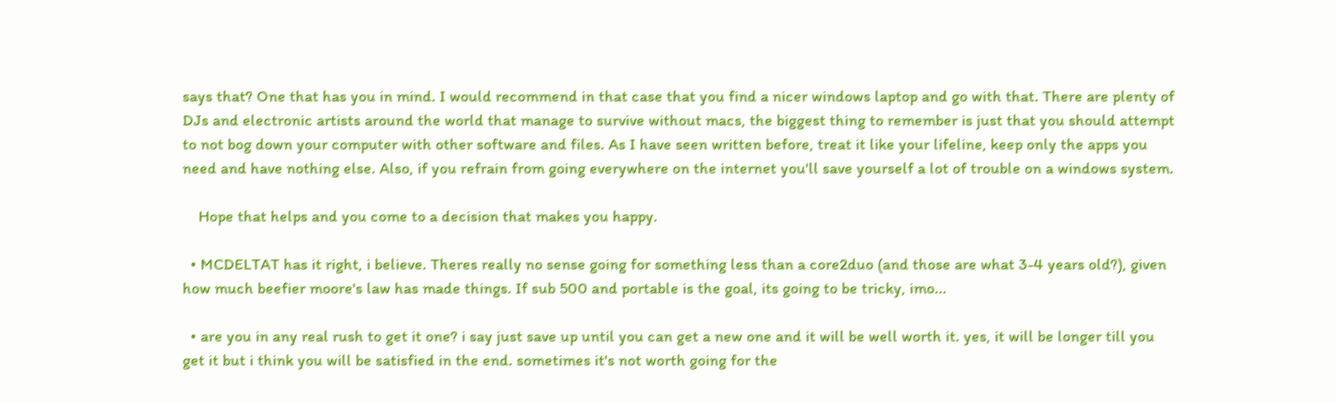says that? One that has you in mind. I would recommend in that case that you find a nicer windows laptop and go with that. There are plenty of DJs and electronic artists around the world that manage to survive without macs, the biggest thing to remember is just that you should attempt to not bog down your computer with other software and files. As I have seen written before, treat it like your lifeline, keep only the apps you need and have nothing else. Also, if you refrain from going everywhere on the internet you'll save yourself a lot of trouble on a windows system.

    Hope that helps and you come to a decision that makes you happy.

  • MCDELTAT has it right, i believe. Theres really no sense going for something less than a core2duo (and those are what 3-4 years old?), given how much beefier moore's law has made things. If sub 500 and portable is the goal, its going to be tricky, imo...

  • are you in any real rush to get it one? i say just save up until you can get a new one and it will be well worth it. yes, it will be longer till you get it but i think you will be satisfied in the end. sometimes it's not worth going for the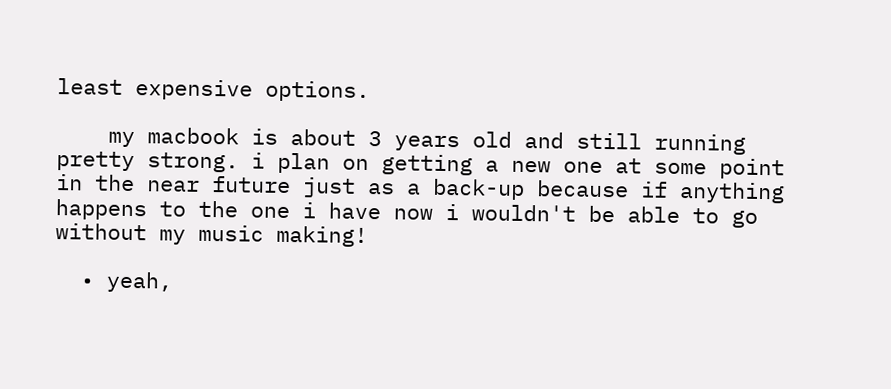least expensive options.

    my macbook is about 3 years old and still running pretty strong. i plan on getting a new one at some point in the near future just as a back-up because if anything happens to the one i have now i wouldn't be able to go without my music making!

  • yeah,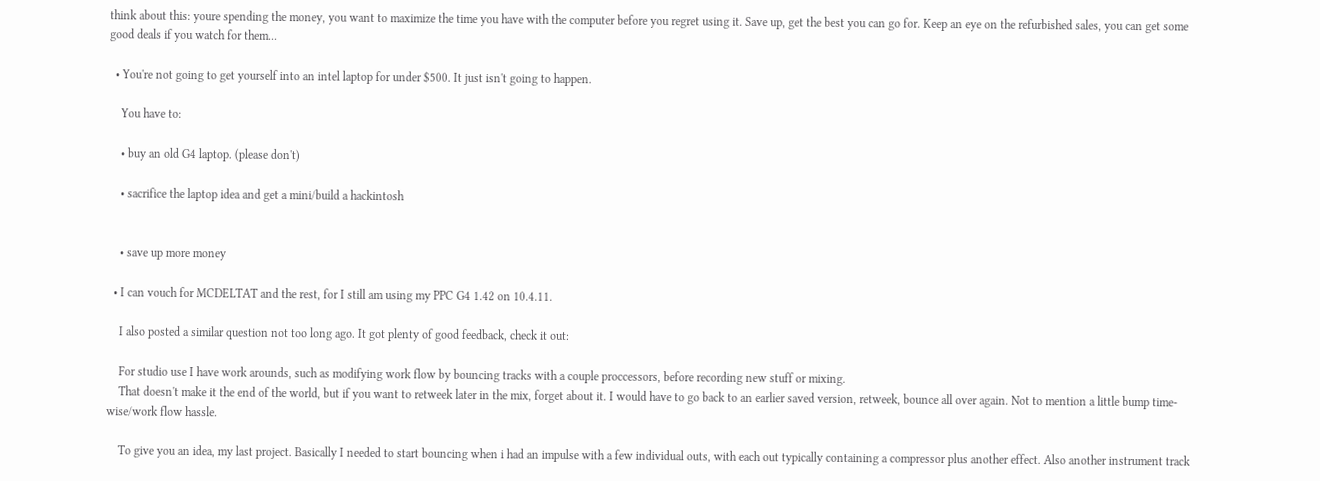think about this: youre spending the money, you want to maximize the time you have with the computer before you regret using it. Save up, get the best you can go for. Keep an eye on the refurbished sales, you can get some good deals if you watch for them...

  • You're not going to get yourself into an intel laptop for under $500. It just isn't going to happen.

    You have to:

    • buy an old G4 laptop. (please don't)

    • sacrifice the laptop idea and get a mini/build a hackintosh


    • save up more money

  • I can vouch for MCDELTAT and the rest, for I still am using my PPC G4 1.42 on 10.4.11.

    I also posted a similar question not too long ago. It got plenty of good feedback, check it out:

    For studio use I have work arounds, such as modifying work flow by bouncing tracks with a couple proccessors, before recording new stuff or mixing.
    That doesn't make it the end of the world, but if you want to retweek later in the mix, forget about it. I would have to go back to an earlier saved version, retweek, bounce all over again. Not to mention a little bump time-wise/work flow hassle.

    To give you an idea, my last project. Basically I needed to start bouncing when i had an impulse with a few individual outs, with each out typically containing a compressor plus another effect. Also another instrument track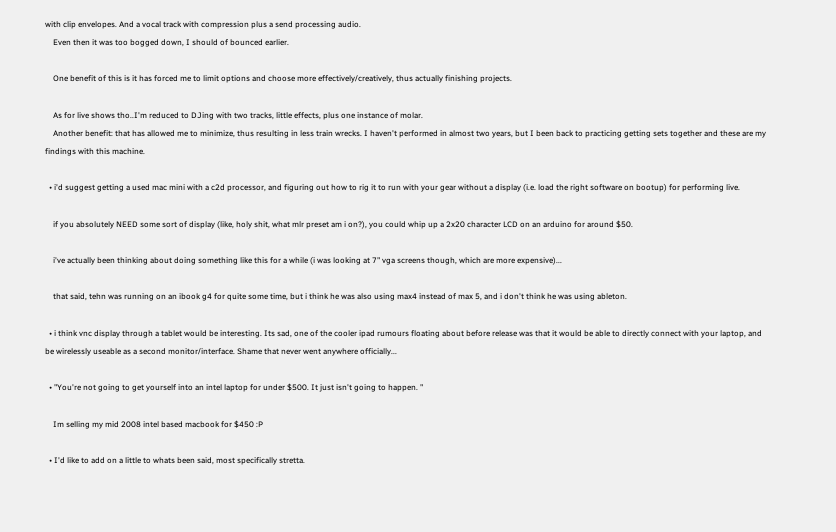with clip envelopes. And a vocal track with compression plus a send processing audio.
    Even then it was too bogged down, I should of bounced earlier.

    One benefit of this is it has forced me to limit options and choose more effectively/creatively, thus actually finishing projects.

    As for live shows tho..I'm reduced to DJing with two tracks, little effects, plus one instance of molar.
    Another benefit: that has allowed me to minimize, thus resulting in less train wrecks. I haven't performed in almost two years, but I been back to practicing getting sets together and these are my findings with this machine.

  • i'd suggest getting a used mac mini with a c2d processor, and figuring out how to rig it to run with your gear without a display (i.e. load the right software on bootup) for performing live.

    if you absolutely NEED some sort of display (like, holy shit, what mlr preset am i on?), you could whip up a 2x20 character LCD on an arduino for around $50.

    i've actually been thinking about doing something like this for a while (i was looking at 7" vga screens though, which are more expensive)...

    that said, tehn was running on an ibook g4 for quite some time, but i think he was also using max4 instead of max 5, and i don't think he was using ableton.

  • i think vnc display through a tablet would be interesting. Its sad, one of the cooler ipad rumours floating about before release was that it would be able to directly connect with your laptop, and be wirelessly useable as a second monitor/interface. Shame that never went anywhere officially...

  • "You're not going to get yourself into an intel laptop for under $500. It just isn't going to happen. "

    Im selling my mid 2008 intel based macbook for $450 :P

  • I'd like to add on a little to whats been said, most specifically stretta.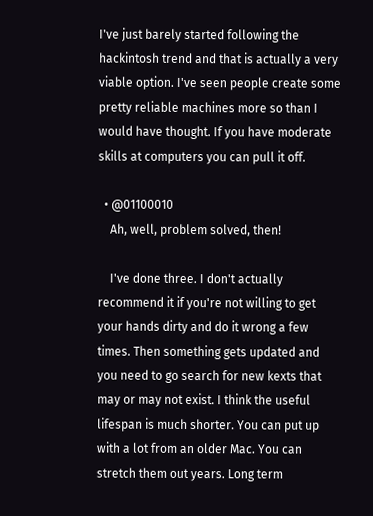I've just barely started following the hackintosh trend and that is actually a very viable option. I've seen people create some pretty reliable machines more so than I would have thought. If you have moderate skills at computers you can pull it off.

  • @01100010
    Ah, well, problem solved, then!

    I've done three. I don't actually recommend it if you're not willing to get your hands dirty and do it wrong a few times. Then something gets updated and you need to go search for new kexts that may or may not exist. I think the useful lifespan is much shorter. You can put up with a lot from an older Mac. You can stretch them out years. Long term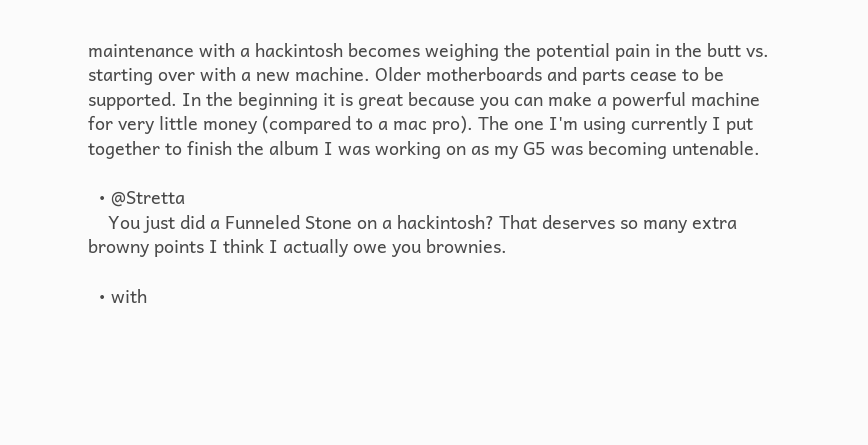maintenance with a hackintosh becomes weighing the potential pain in the butt vs. starting over with a new machine. Older motherboards and parts cease to be supported. In the beginning it is great because you can make a powerful machine for very little money (compared to a mac pro). The one I'm using currently I put together to finish the album I was working on as my G5 was becoming untenable.

  • @Stretta
    You just did a Funneled Stone on a hackintosh? That deserves so many extra browny points I think I actually owe you brownies.

  • with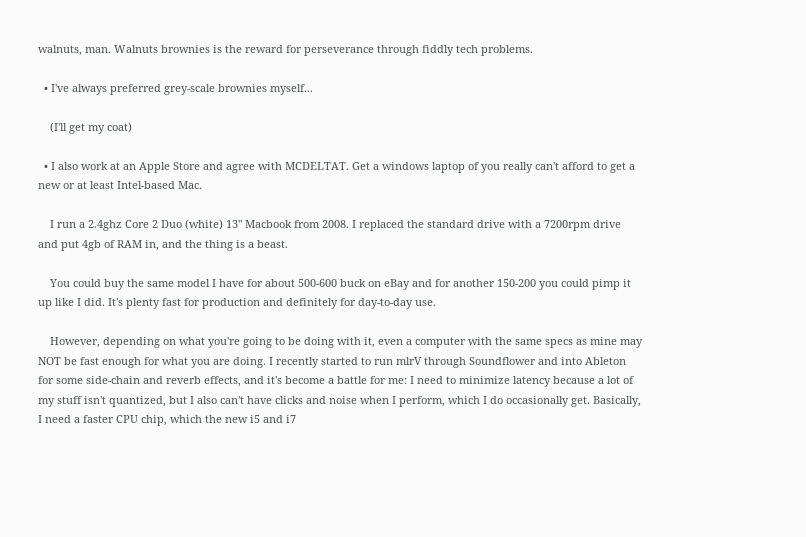walnuts, man. Walnuts brownies is the reward for perseverance through fiddly tech problems.

  • I've always preferred grey-scale brownies myself...

    (I'll get my coat)

  • I also work at an Apple Store and agree with MCDELTAT. Get a windows laptop of you really can't afford to get a new or at least Intel-based Mac.

    I run a 2.4ghz Core 2 Duo (white) 13" Macbook from 2008. I replaced the standard drive with a 7200rpm drive and put 4gb of RAM in, and the thing is a beast.

    You could buy the same model I have for about 500-600 buck on eBay and for another 150-200 you could pimp it up like I did. It's plenty fast for production and definitely for day-to-day use.

    However, depending on what you're going to be doing with it, even a computer with the same specs as mine may NOT be fast enough for what you are doing. I recently started to run mlrV through Soundflower and into Ableton for some side-chain and reverb effects, and it's become a battle for me: I need to minimize latency because a lot of my stuff isn't quantized, but I also can't have clicks and noise when I perform, which I do occasionally get. Basically, I need a faster CPU chip, which the new i5 and i7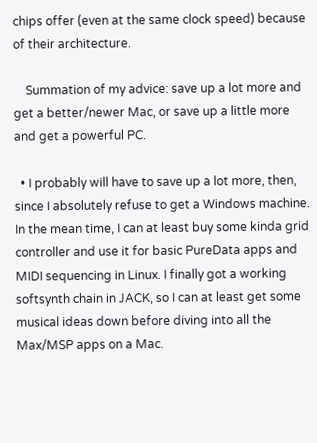chips offer (even at the same clock speed) because of their architecture.

    Summation of my advice: save up a lot more and get a better/newer Mac, or save up a little more and get a powerful PC.

  • I probably will have to save up a lot more, then, since I absolutely refuse to get a Windows machine. In the mean time, I can at least buy some kinda grid controller and use it for basic PureData apps and MIDI sequencing in Linux. I finally got a working softsynth chain in JACK, so I can at least get some musical ideas down before diving into all the Max/MSP apps on a Mac.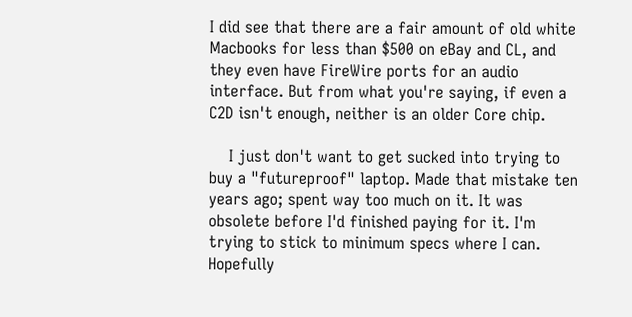I did see that there are a fair amount of old white Macbooks for less than $500 on eBay and CL, and they even have FireWire ports for an audio interface. But from what you're saying, if even a C2D isn't enough, neither is an older Core chip.

    I just don't want to get sucked into trying to buy a "futureproof" laptop. Made that mistake ten years ago; spent way too much on it. It was obsolete before I'd finished paying for it. I'm trying to stick to minimum specs where I can. Hopefully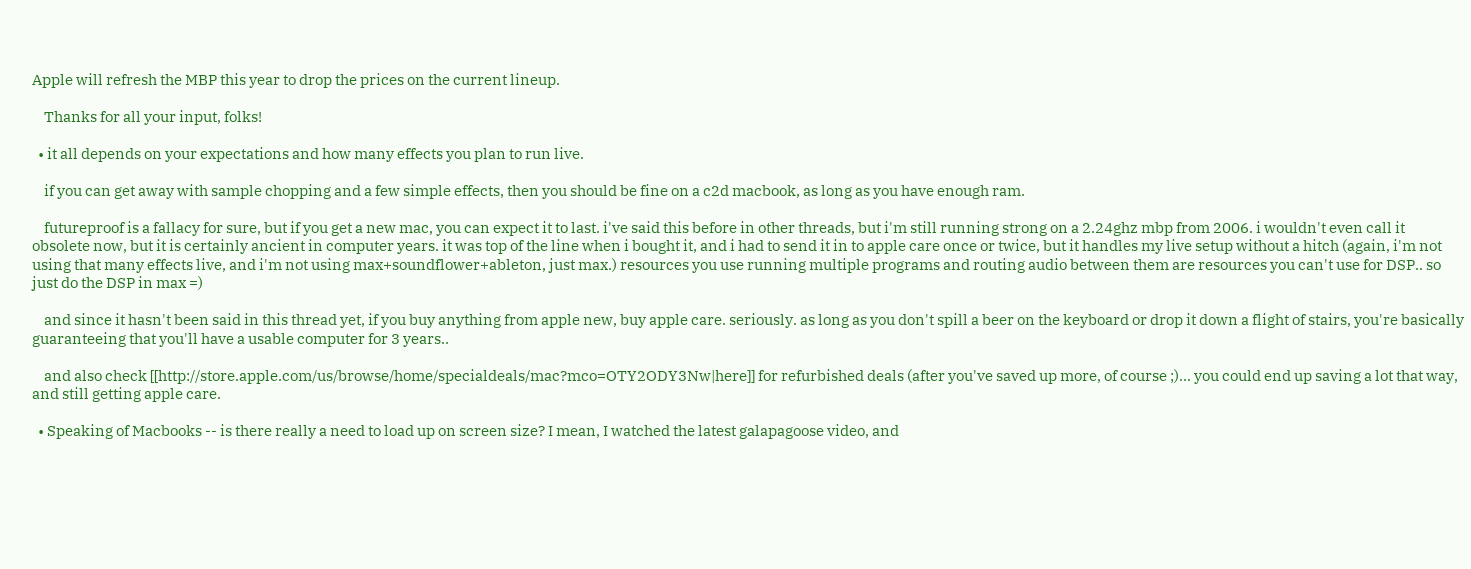Apple will refresh the MBP this year to drop the prices on the current lineup.

    Thanks for all your input, folks!

  • it all depends on your expectations and how many effects you plan to run live.

    if you can get away with sample chopping and a few simple effects, then you should be fine on a c2d macbook, as long as you have enough ram.

    futureproof is a fallacy for sure, but if you get a new mac, you can expect it to last. i've said this before in other threads, but i'm still running strong on a 2.24ghz mbp from 2006. i wouldn't even call it obsolete now, but it is certainly ancient in computer years. it was top of the line when i bought it, and i had to send it in to apple care once or twice, but it handles my live setup without a hitch (again, i'm not using that many effects live, and i'm not using max+soundflower+ableton, just max.) resources you use running multiple programs and routing audio between them are resources you can't use for DSP.. so just do the DSP in max =)

    and since it hasn't been said in this thread yet, if you buy anything from apple new, buy apple care. seriously. as long as you don't spill a beer on the keyboard or drop it down a flight of stairs, you're basically guaranteeing that you'll have a usable computer for 3 years..

    and also check [[http://store.apple.com/us/browse/home/specialdeals/mac?mco=OTY2ODY3Nw|here]] for refurbished deals (after you've saved up more, of course ;)... you could end up saving a lot that way, and still getting apple care.

  • Speaking of Macbooks -- is there really a need to load up on screen size? I mean, I watched the latest galapagoose video, and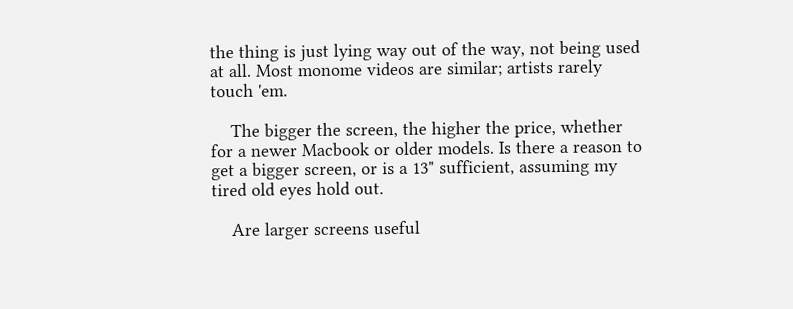the thing is just lying way out of the way, not being used at all. Most monome videos are similar; artists rarely touch 'em.

    The bigger the screen, the higher the price, whether for a newer Macbook or older models. Is there a reason to get a bigger screen, or is a 13" sufficient, assuming my tired old eyes hold out.

    Are larger screens useful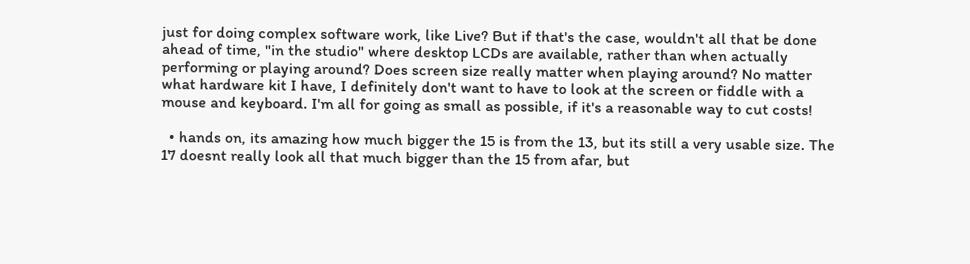just for doing complex software work, like Live? But if that's the case, wouldn't all that be done ahead of time, "in the studio" where desktop LCDs are available, rather than when actually performing or playing around? Does screen size really matter when playing around? No matter what hardware kit I have, I definitely don't want to have to look at the screen or fiddle with a mouse and keyboard. I'm all for going as small as possible, if it's a reasonable way to cut costs!

  • hands on, its amazing how much bigger the 15 is from the 13, but its still a very usable size. The 17 doesnt really look all that much bigger than the 15 from afar, but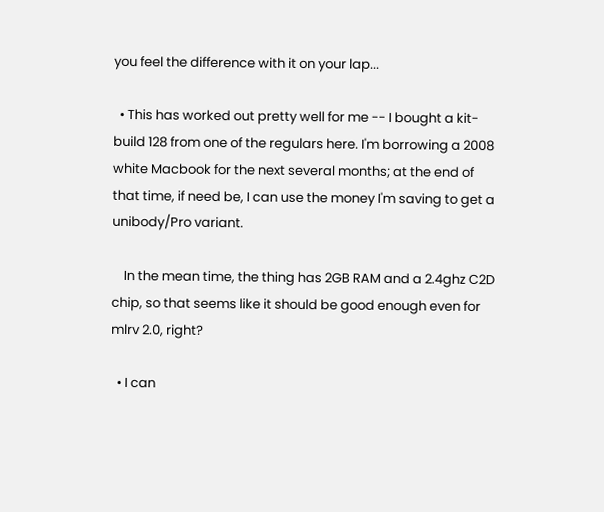you feel the difference with it on your lap...

  • This has worked out pretty well for me -- I bought a kit-build 128 from one of the regulars here. I'm borrowing a 2008 white Macbook for the next several months; at the end of that time, if need be, I can use the money I'm saving to get a unibody/Pro variant.

    In the mean time, the thing has 2GB RAM and a 2.4ghz C2D chip, so that seems like it should be good enough even for mlrv 2.0, right?

  • I can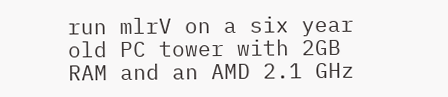run mlrV on a six year old PC tower with 2GB RAM and an AMD 2.1 GHz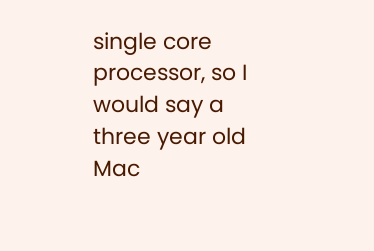single core processor, so I would say a three year old Mac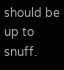should be up to snuff.